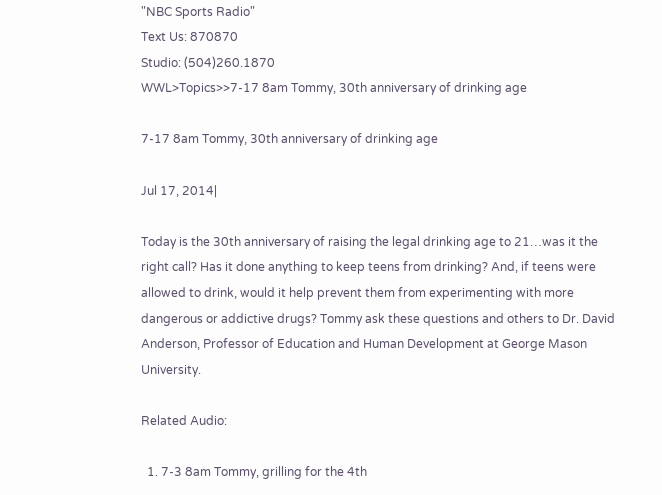"NBC Sports Radio"
Text Us: 870870
Studio: (504)260.1870
WWL>Topics>>7-17 8am Tommy, 30th anniversary of drinking age

7-17 8am Tommy, 30th anniversary of drinking age

Jul 17, 2014|

Today is the 30th anniversary of raising the legal drinking age to 21…was it the right call? Has it done anything to keep teens from drinking? And, if teens were allowed to drink, would it help prevent them from experimenting with more dangerous or addictive drugs? Tommy ask these questions and others to Dr. David Anderson, Professor of Education and Human Development at George Mason University.

Related Audio:

  1. 7-3 8am Tommy, grilling for the 4th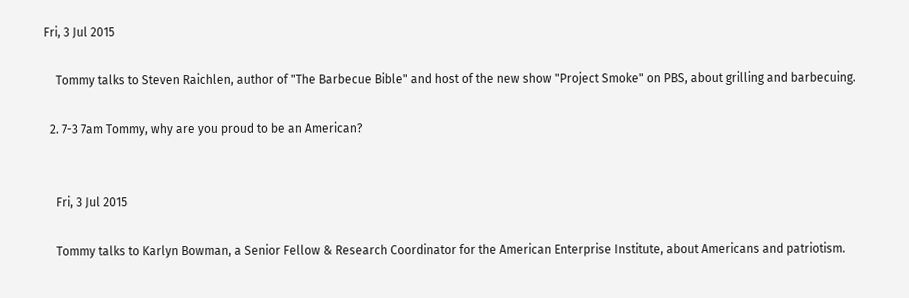Fri, 3 Jul 2015

    Tommy talks to Steven Raichlen, author of "The Barbecue Bible" and host of the new show "Project Smoke" on PBS, about grilling and barbecuing.

  2. 7-3 7am Tommy, why are you proud to be an American?


    Fri, 3 Jul 2015

    Tommy talks to Karlyn Bowman, a Senior Fellow & Research Coordinator for the American Enterprise Institute, about Americans and patriotism.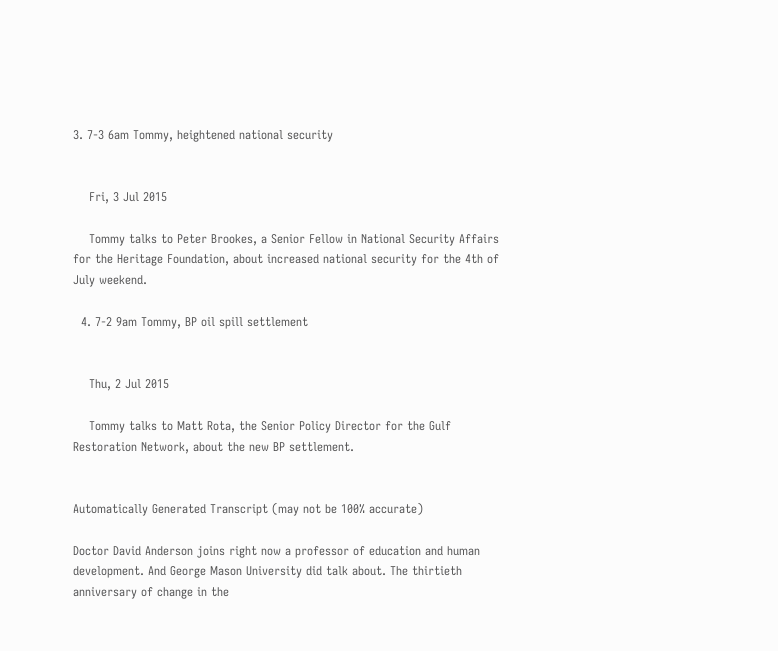3. 7-3 6am Tommy, heightened national security


    Fri, 3 Jul 2015

    Tommy talks to Peter Brookes, a Senior Fellow in National Security Affairs for the Heritage Foundation, about increased national security for the 4th of July weekend.

  4. 7-2 9am Tommy, BP oil spill settlement


    Thu, 2 Jul 2015

    Tommy talks to Matt Rota, the Senior Policy Director for the Gulf Restoration Network, about the new BP settlement.


Automatically Generated Transcript (may not be 100% accurate)

Doctor David Anderson joins right now a professor of education and human development. And George Mason University did talk about. The thirtieth anniversary of change in the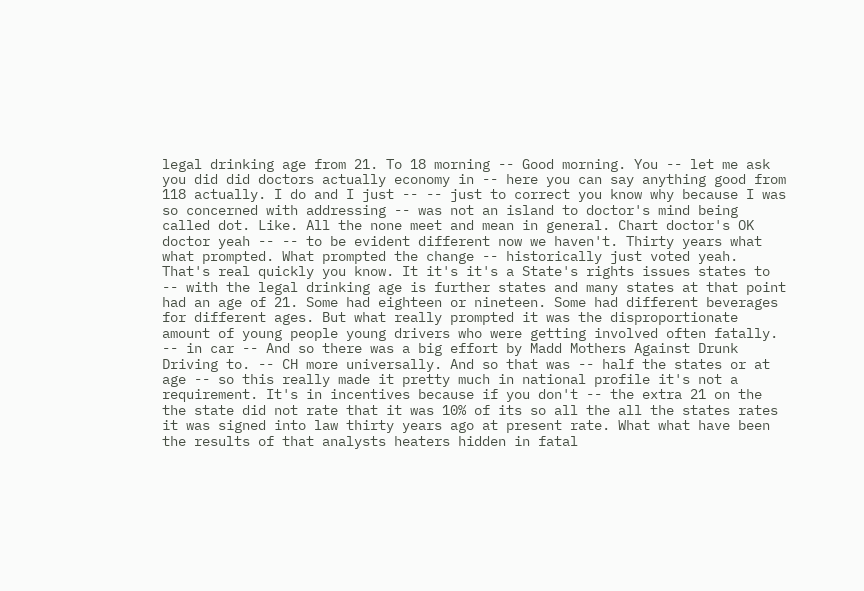legal drinking age from 21. To 18 morning -- Good morning. You -- let me ask you did did doctors actually economy in -- here you can say anything good from 118 actually. I do and I just -- -- just to correct you know why because I was so concerned with addressing -- was not an island to doctor's mind being called dot. Like. All the none meet and mean in general. Chart doctor's OK doctor yeah -- -- to be evident different now we haven't. Thirty years what what prompted. What prompted the change -- historically just voted yeah. That's real quickly you know. It it's it's a State's rights issues states to -- with the legal drinking age is further states and many states at that point had an age of 21. Some had eighteen or nineteen. Some had different beverages for different ages. But what really prompted it was the disproportionate amount of young people young drivers who were getting involved often fatally. -- in car -- And so there was a big effort by Madd Mothers Against Drunk Driving to. -- CH more universally. And so that was -- half the states or at age -- so this really made it pretty much in national profile it's not a requirement. It's in incentives because if you don't -- the extra 21 on the the state did not rate that it was 10% of its so all the all the states rates it was signed into law thirty years ago at present rate. What what have been the results of that analysts heaters hidden in fatal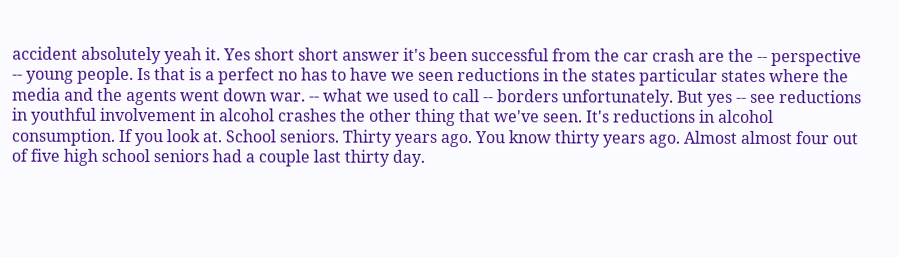accident absolutely yeah it. Yes short short answer it's been successful from the car crash are the -- perspective -- young people. Is that is a perfect no has to have we seen reductions in the states particular states where the media and the agents went down war. -- what we used to call -- borders unfortunately. But yes -- see reductions in youthful involvement in alcohol crashes the other thing that we've seen. It's reductions in alcohol consumption. If you look at. School seniors. Thirty years ago. You know thirty years ago. Almost almost four out of five high school seniors had a couple last thirty day.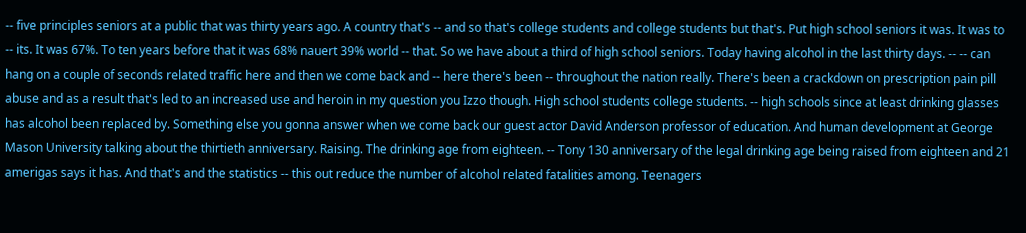-- five principles seniors at a public that was thirty years ago. A country that's -- and so that's college students and college students but that's. Put high school seniors it was. It was to -- its. It was 67%. To ten years before that it was 68% nauert 39% world -- that. So we have about a third of high school seniors. Today having alcohol in the last thirty days. -- -- can hang on a couple of seconds related traffic here and then we come back and -- here there's been -- throughout the nation really. There's been a crackdown on prescription pain pill abuse and as a result that's led to an increased use and heroin in my question you Izzo though. High school students college students. -- high schools since at least drinking glasses has alcohol been replaced by. Something else you gonna answer when we come back our guest actor David Anderson professor of education. And human development at George Mason University talking about the thirtieth anniversary. Raising. The drinking age from eighteen. -- Tony 130 anniversary of the legal drinking age being raised from eighteen and 21 amerigas says it has. And that's and the statistics -- this out reduce the number of alcohol related fatalities among. Teenagers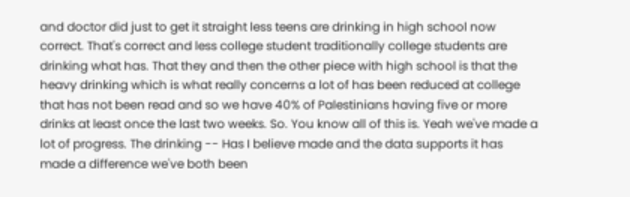and doctor did just to get it straight less teens are drinking in high school now correct. That's correct and less college student traditionally college students are drinking what has. That they and then the other piece with high school is that the heavy drinking which is what really concerns a lot of has been reduced at college that has not been read and so we have 40% of Palestinians having five or more drinks at least once the last two weeks. So. You know all of this is. Yeah we've made a lot of progress. The drinking -- Has I believe made and the data supports it has made a difference we've both been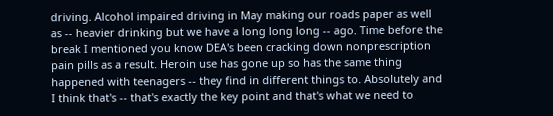driving. Alcohol impaired driving in May making our roads paper as well as -- heavier drinking but we have a long long long -- ago. Time before the break I mentioned you know DEA's been cracking down nonprescription pain pills as a result. Heroin use has gone up so has the same thing happened with teenagers -- they find in different things to. Absolutely and I think that's -- that's exactly the key point and that's what we need to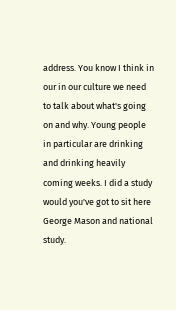address. You know I think in our in our culture we need to talk about what's going on and why. Young people in particular are drinking and drinking heavily coming weeks. I did a study would you've got to sit here George Mason and national study.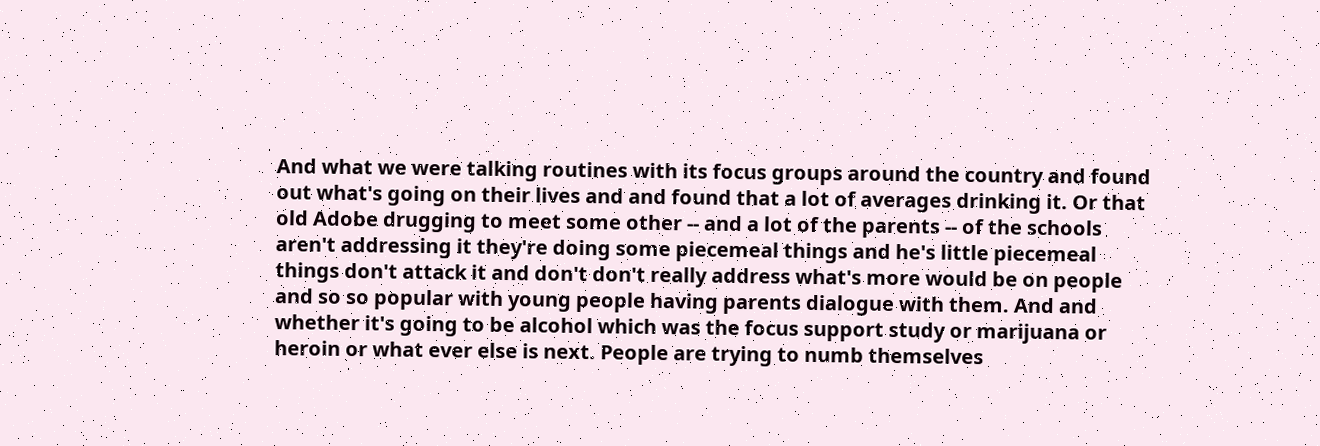And what we were talking routines with its focus groups around the country and found out what's going on their lives and and found that a lot of averages drinking it. Or that old Adobe drugging to meet some other -- and a lot of the parents -- of the schools aren't addressing it they're doing some piecemeal things and he's little piecemeal things don't attack it and don't don't really address what's more would be on people and so so popular with young people having parents dialogue with them. And and whether it's going to be alcohol which was the focus support study or marijuana or heroin or what ever else is next. People are trying to numb themselves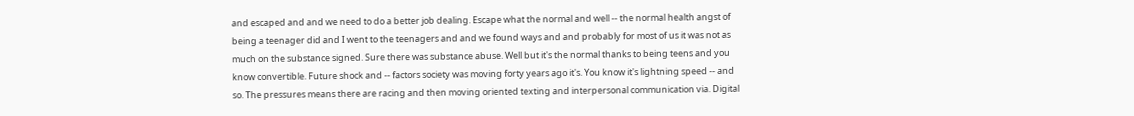and escaped and and we need to do a better job dealing. Escape what the normal and well -- the normal health angst of being a teenager did and I went to the teenagers and and we found ways and and probably for most of us it was not as much on the substance signed. Sure there was substance abuse. Well but it's the normal thanks to being teens and you know convertible. Future shock and -- factors society was moving forty years ago it's. You know it's lightning speed -- and so. The pressures means there are racing and then moving oriented texting and interpersonal communication via. Digital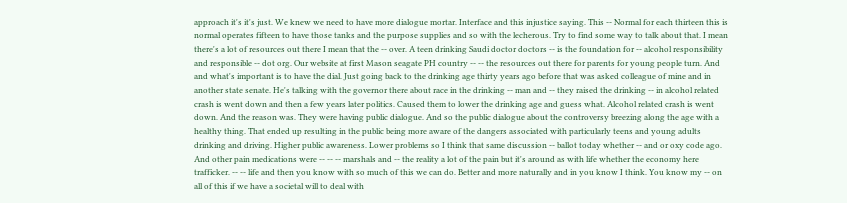approach it's it's just. We knew we need to have more dialogue mortar. Interface and this injustice saying. This -- Normal for each thirteen this is normal operates fifteen to have those tanks and the purpose supplies and so with the lecherous. Try to find some way to talk about that. I mean there's a lot of resources out there I mean that the -- over. A teen drinking Saudi doctor doctors -- is the foundation for -- alcohol responsibility and responsible -- dot org. Our website at first Mason seagate PH country -- -- the resources out there for parents for young people turn. And and what's important is to have the dial. Just going back to the drinking age thirty years ago before that was asked colleague of mine and in another state senate. He's talking with the governor there about race in the drinking -- man and -- they raised the drinking -- in alcohol related crash is went down and then a few years later politics. Caused them to lower the drinking age and guess what. Alcohol related crash is went down. And the reason was. They were having public dialogue. And so the public dialogue about the controversy breezing along the age with a healthy thing. That ended up resulting in the public being more aware of the dangers associated with particularly teens and young adults drinking and driving. Higher public awareness. Lower problems so I think that same discussion -- ballot today whether -- and or oxy code ago. And other pain medications were -- -- -- marshals and -- the reality a lot of the pain but it's around as with life whether the economy here trafficker. -- -- life and then you know with so much of this we can do. Better and more naturally and in you know I think. You know my -- on all of this if we have a societal will to deal with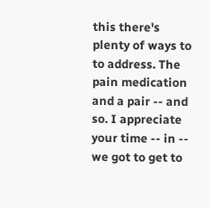this there's plenty of ways to to address. The pain medication and a pair -- and so. I appreciate your time -- in -- we got to get to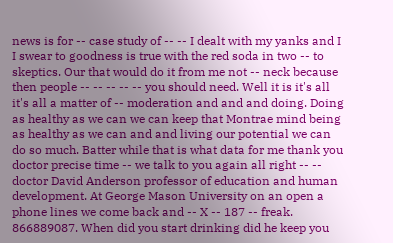news is for -- case study of -- -- I dealt with my yanks and I I swear to goodness is true with the red soda in two -- to skeptics. Our that would do it from me not -- neck because then people -- -- -- -- -- you should need. Well it is it's all it's all a matter of -- moderation and and and doing. Doing as healthy as we can we can keep that Montrae mind being as healthy as we can and and living our potential we can do so much. Batter while that is what data for me thank you doctor precise time -- we talk to you again all right -- -- doctor David Anderson professor of education and human development. At George Mason University on an open a phone lines we come back and -- X -- 187 -- freak. 866889087. When did you start drinking did he keep you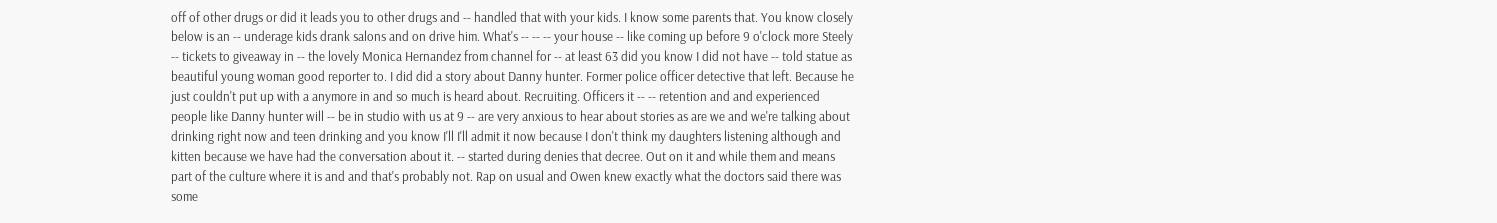off of other drugs or did it leads you to other drugs and -- handled that with your kids. I know some parents that. You know closely below is an -- underage kids drank salons and on drive him. What's -- -- -- your house -- like coming up before 9 o'clock more Steely -- tickets to giveaway in -- the lovely Monica Hernandez from channel for -- at least 63 did you know I did not have -- told statue as beautiful young woman good reporter to. I did did a story about Danny hunter. Former police officer detective that left. Because he just couldn't put up with a anymore in and so much is heard about. Recruiting. Officers it -- -- retention and and experienced people like Danny hunter will -- be in studio with us at 9 -- are very anxious to hear about stories as are we and we're talking about drinking right now and teen drinking and you know I'll I'll admit it now because I don't think my daughters listening although and kitten because we have had the conversation about it. -- started during denies that decree. Out on it and while them and means part of the culture where it is and and that's probably not. Rap on usual and Owen knew exactly what the doctors said there was some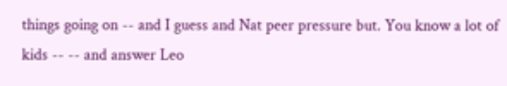things going on -- and I guess and Nat peer pressure but. You know a lot of kids -- -- and answer Leo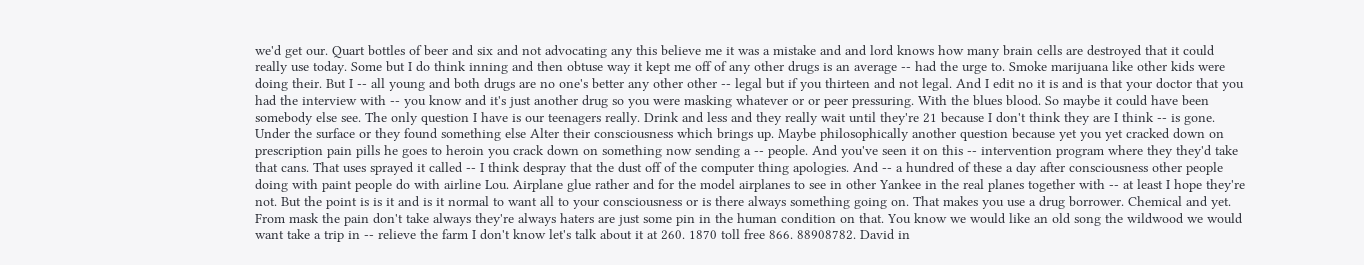we'd get our. Quart bottles of beer and six and not advocating any this believe me it was a mistake and and lord knows how many brain cells are destroyed that it could really use today. Some but I do think inning and then obtuse way it kept me off of any other drugs is an average -- had the urge to. Smoke marijuana like other kids were doing their. But I -- all young and both drugs are no one's better any other other -- legal but if you thirteen and not legal. And I edit no it is and is that your doctor that you had the interview with -- you know and it's just another drug so you were masking whatever or or peer pressuring. With the blues blood. So maybe it could have been somebody else see. The only question I have is our teenagers really. Drink and less and they really wait until they're 21 because I don't think they are I think -- is gone. Under the surface or they found something else Alter their consciousness which brings up. Maybe philosophically another question because yet you yet cracked down on prescription pain pills he goes to heroin you crack down on something now sending a -- people. And you've seen it on this -- intervention program where they they'd take that cans. That uses sprayed it called -- I think despray that the dust off of the computer thing apologies. And -- a hundred of these a day after consciousness other people doing with paint people do with airline Lou. Airplane glue rather and for the model airplanes to see in other Yankee in the real planes together with -- at least I hope they're not. But the point is is it and is it normal to want all to your consciousness or is there always something going on. That makes you use a drug borrower. Chemical and yet. From mask the pain don't take always they're always haters are just some pin in the human condition on that. You know we would like an old song the wildwood we would want take a trip in -- relieve the farm I don't know let's talk about it at 260. 1870 toll free 866. 88908782. David in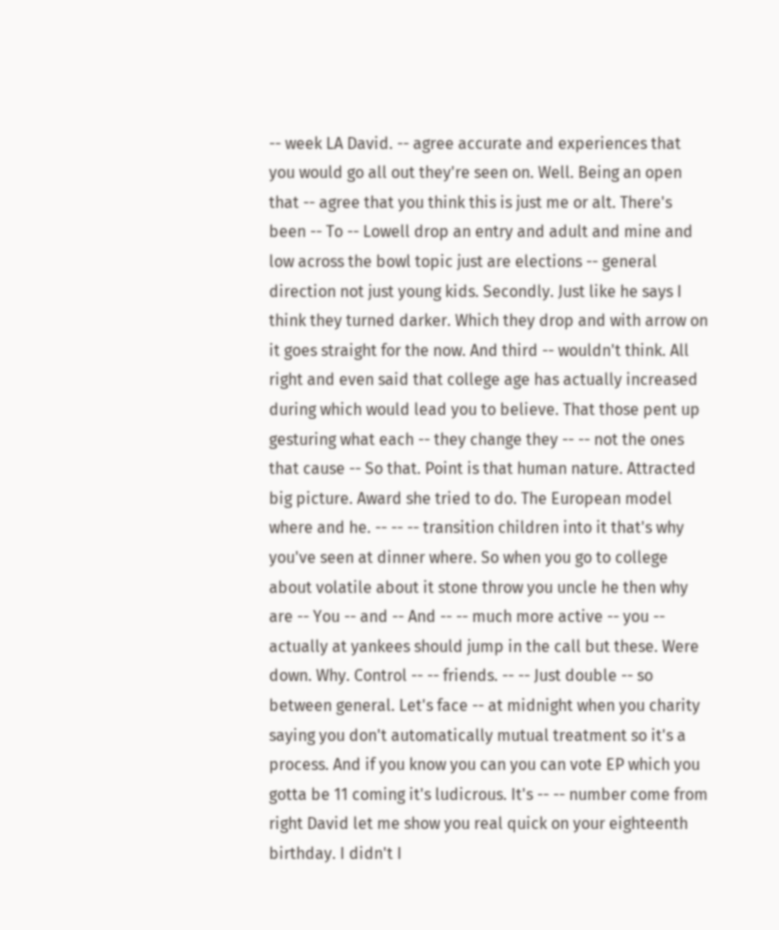-- week LA David. -- agree accurate and experiences that you would go all out they're seen on. Well. Being an open that -- agree that you think this is just me or alt. There's been -- To -- Lowell drop an entry and adult and mine and low across the bowl topic just are elections -- general direction not just young kids. Secondly. Just like he says I think they turned darker. Which they drop and with arrow on it goes straight for the now. And third -- wouldn't think. All right and even said that college age has actually increased during which would lead you to believe. That those pent up gesturing what each -- they change they -- -- not the ones that cause -- So that. Point is that human nature. Attracted big picture. Award she tried to do. The European model where and he. -- -- -- transition children into it that's why you've seen at dinner where. So when you go to college about volatile about it stone throw you uncle he then why are -- You -- and -- And -- -- much more active -- you -- actually at yankees should jump in the call but these. Were down. Why. Control -- -- friends. -- -- Just double -- so between general. Let's face -- at midnight when you charity saying you don't automatically mutual treatment so it's a process. And if you know you can you can vote EP which you gotta be 11 coming it's ludicrous. It's -- -- number come from right David let me show you real quick on your eighteenth birthday. I didn't I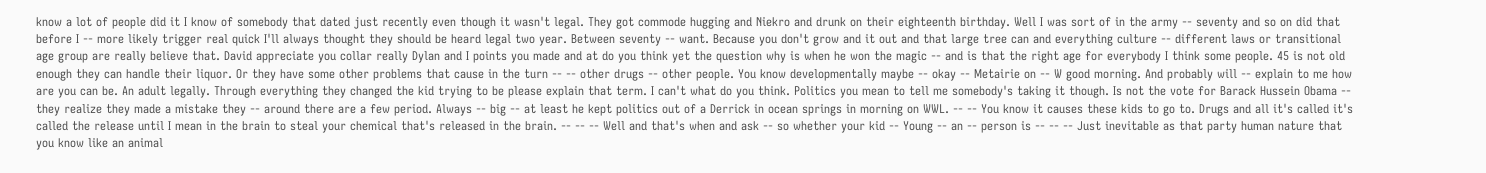know a lot of people did it I know of somebody that dated just recently even though it wasn't legal. They got commode hugging and Niekro and drunk on their eighteenth birthday. Well I was sort of in the army -- seventy and so on did that before I -- more likely trigger real quick I'll always thought they should be heard legal two year. Between seventy -- want. Because you don't grow and it out and that large tree can and everything culture -- different laws or transitional age group are really believe that. David appreciate you collar really Dylan and I points you made and at do you think yet the question why is when he won the magic -- and is that the right age for everybody I think some people. 45 is not old enough they can handle their liquor. Or they have some other problems that cause in the turn -- -- other drugs -- other people. You know developmentally maybe -- okay -- Metairie on -- W good morning. And probably will -- explain to me how are you can be. An adult legally. Through everything they changed the kid trying to be please explain that term. I can't what do you think. Politics you mean to tell me somebody's taking it though. Is not the vote for Barack Hussein Obama -- they realize they made a mistake they -- around there are a few period. Always -- big -- at least he kept politics out of a Derrick in ocean springs in morning on WWL. -- -- You know it causes these kids to go to. Drugs and all it's called it's called the release until I mean in the brain to steal your chemical that's released in the brain. -- -- -- Well and that's when and ask -- so whether your kid -- Young -- an -- person is -- -- -- Just inevitable as that party human nature that you know like an animal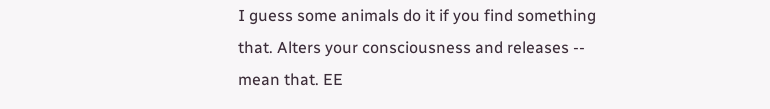I guess some animals do it if you find something that. Alters your consciousness and releases -- mean that. EE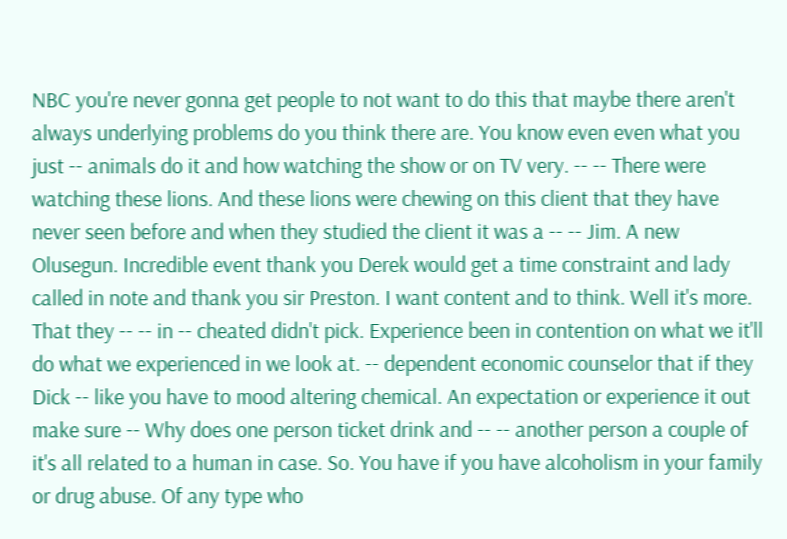NBC you're never gonna get people to not want to do this that maybe there aren't always underlying problems do you think there are. You know even even what you just -- animals do it and how watching the show or on TV very. -- -- There were watching these lions. And these lions were chewing on this client that they have never seen before and when they studied the client it was a -- -- Jim. A new Olusegun. Incredible event thank you Derek would get a time constraint and lady called in note and thank you sir Preston. I want content and to think. Well it's more. That they -- -- in -- cheated didn't pick. Experience been in contention on what we it'll do what we experienced in we look at. -- dependent economic counselor that if they Dick -- like you have to mood altering chemical. An expectation or experience it out make sure -- Why does one person ticket drink and -- -- another person a couple of it's all related to a human in case. So. You have if you have alcoholism in your family or drug abuse. Of any type who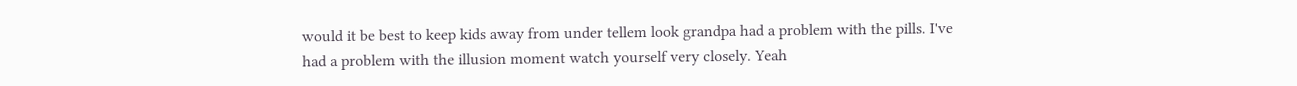would it be best to keep kids away from under tellem look grandpa had a problem with the pills. I've had a problem with the illusion moment watch yourself very closely. Yeah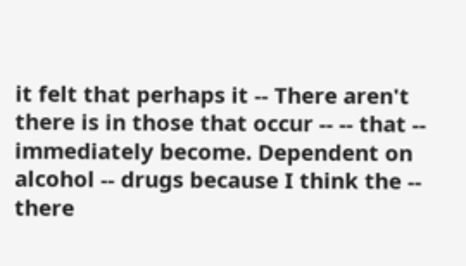it felt that perhaps it -- There aren't there is in those that occur -- -- that -- immediately become. Dependent on alcohol -- drugs because I think the -- there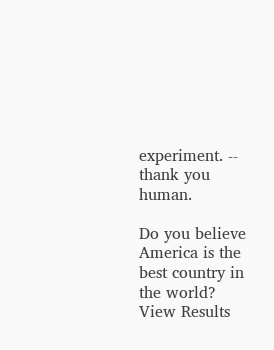experiment. -- thank you human.

Do you believe America is the best country in the world?
View Results